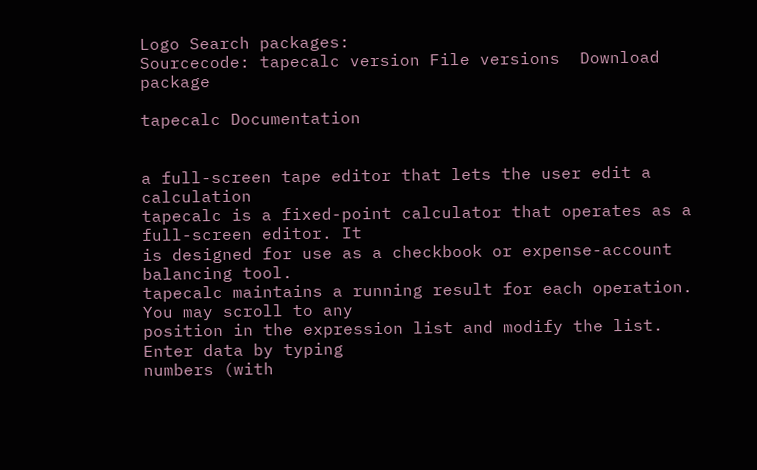Logo Search packages:
Sourcecode: tapecalc version File versions  Download package

tapecalc Documentation


a full-screen tape editor that lets the user edit a calculation
tapecalc is a fixed-point calculator that operates as a full-screen editor. It
is designed for use as a checkbook or expense-account balancing tool.
tapecalc maintains a running result for each operation. You may scroll to any
position in the expression list and modify the list. Enter data by typing
numbers (with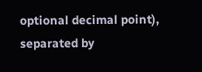optional decimal point), separated by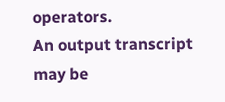operators.
An output transcript may be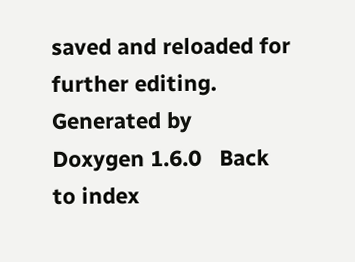saved and reloaded for further editing.
Generated by  Doxygen 1.6.0   Back to index